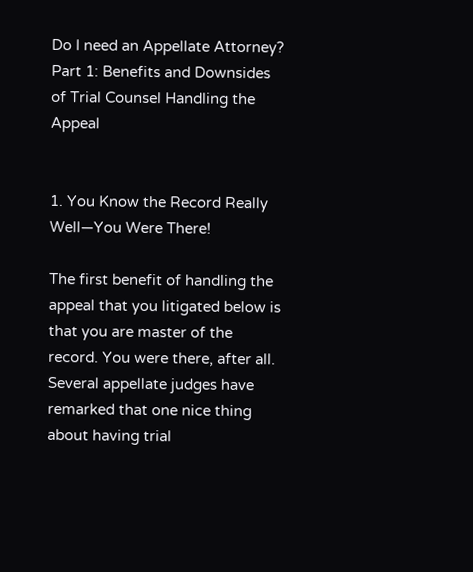Do I need an Appellate Attorney? Part 1: Benefits and Downsides of Trial Counsel Handling the Appeal


1. You Know the Record Really Well—You Were There!

The first benefit of handling the appeal that you litigated below is that you are master of the record. You were there, after all. Several appellate judges have remarked that one nice thing about having trial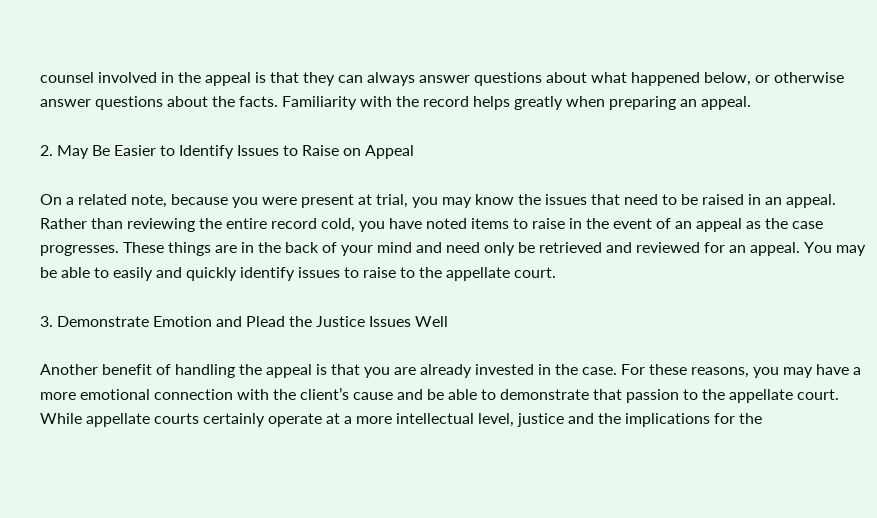counsel involved in the appeal is that they can always answer questions about what happened below, or otherwise answer questions about the facts. Familiarity with the record helps greatly when preparing an appeal.

2. May Be Easier to Identify Issues to Raise on Appeal

On a related note, because you were present at trial, you may know the issues that need to be raised in an appeal. Rather than reviewing the entire record cold, you have noted items to raise in the event of an appeal as the case progresses. These things are in the back of your mind and need only be retrieved and reviewed for an appeal. You may be able to easily and quickly identify issues to raise to the appellate court.

3. Demonstrate Emotion and Plead the Justice Issues Well

Another benefit of handling the appeal is that you are already invested in the case. For these reasons, you may have a more emotional connection with the client’s cause and be able to demonstrate that passion to the appellate court. While appellate courts certainly operate at a more intellectual level, justice and the implications for the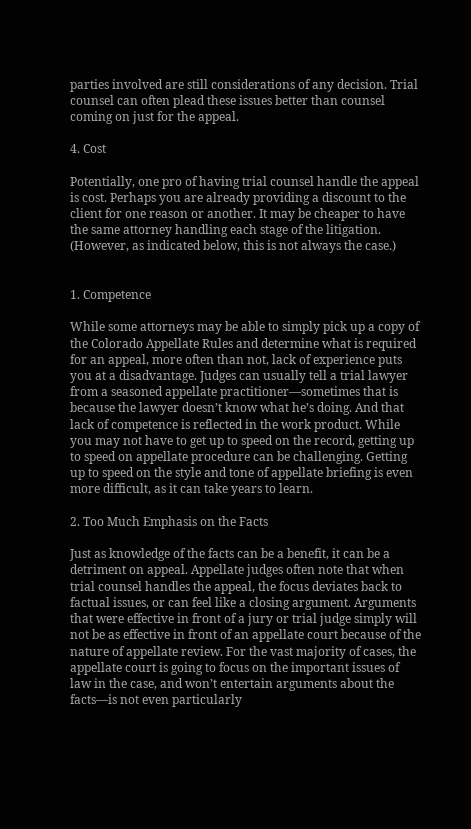parties involved are still considerations of any decision. Trial counsel can often plead these issues better than counsel coming on just for the appeal.

4. Cost

Potentially, one pro of having trial counsel handle the appeal is cost. Perhaps you are already providing a discount to the client for one reason or another. It may be cheaper to have the same attorney handling each stage of the litigation. (However, as indicated below, this is not always the case.)


1. Competence

While some attorneys may be able to simply pick up a copy of the Colorado Appellate Rules and determine what is required for an appeal, more often than not, lack of experience puts you at a disadvantage. Judges can usually tell a trial lawyer from a seasoned appellate practitioner—sometimes that is because the lawyer doesn’t know what he’s doing. And that lack of competence is reflected in the work product. While you may not have to get up to speed on the record, getting up to speed on appellate procedure can be challenging. Getting up to speed on the style and tone of appellate briefing is even more difficult, as it can take years to learn.

2. Too Much Emphasis on the Facts

Just as knowledge of the facts can be a benefit, it can be a detriment on appeal. Appellate judges often note that when trial counsel handles the appeal, the focus deviates back to factual issues, or can feel like a closing argument. Arguments that were effective in front of a jury or trial judge simply will not be as effective in front of an appellate court because of the nature of appellate review. For the vast majority of cases, the appellate court is going to focus on the important issues of law in the case, and won’t entertain arguments about the facts—is not even particularly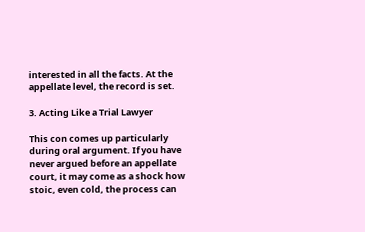interested in all the facts. At the appellate level, the record is set.

3. Acting Like a Trial Lawyer

This con comes up particularly during oral argument. If you have never argued before an appellate court, it may come as a shock how stoic, even cold, the process can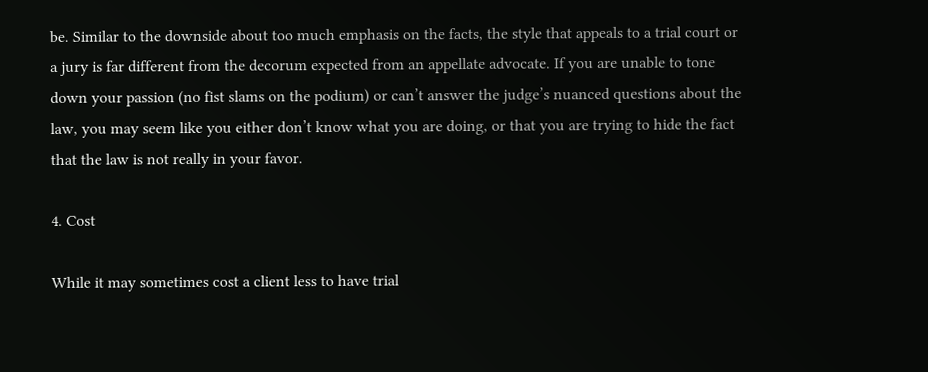be. Similar to the downside about too much emphasis on the facts, the style that appeals to a trial court or a jury is far different from the decorum expected from an appellate advocate. If you are unable to tone down your passion (no fist slams on the podium) or can’t answer the judge’s nuanced questions about the law, you may seem like you either don’t know what you are doing, or that you are trying to hide the fact that the law is not really in your favor.

4. Cost

While it may sometimes cost a client less to have trial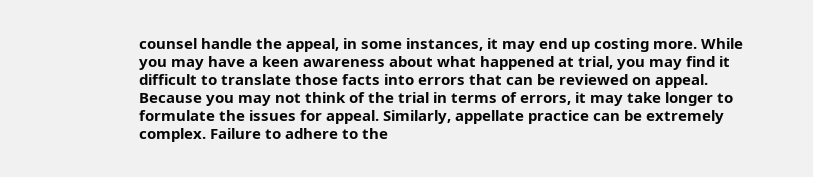counsel handle the appeal, in some instances, it may end up costing more. While you may have a keen awareness about what happened at trial, you may find it difficult to translate those facts into errors that can be reviewed on appeal. Because you may not think of the trial in terms of errors, it may take longer to formulate the issues for appeal. Similarly, appellate practice can be extremely complex. Failure to adhere to the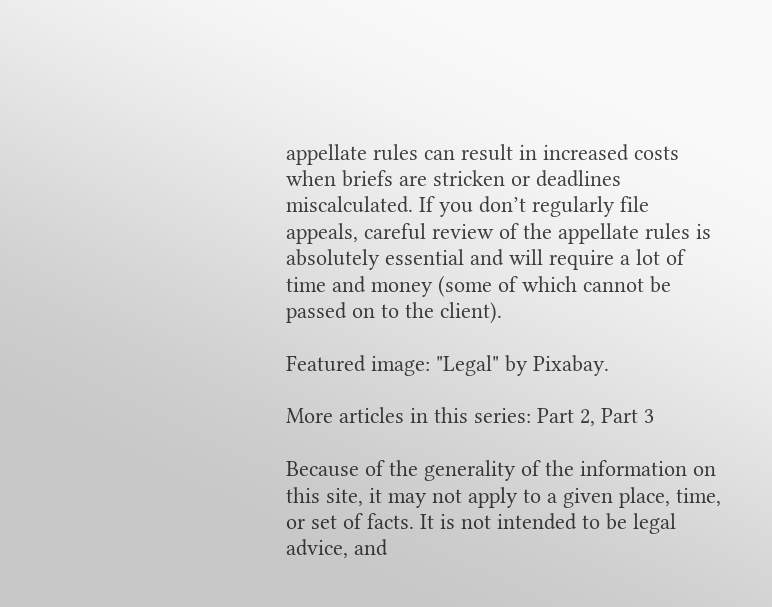appellate rules can result in increased costs when briefs are stricken or deadlines miscalculated. If you don’t regularly file appeals, careful review of the appellate rules is absolutely essential and will require a lot of time and money (some of which cannot be passed on to the client).

Featured image: "Legal" by Pixabay.

More articles in this series: Part 2, Part 3

Because of the generality of the information on this site, it may not apply to a given place, time, or set of facts. It is not intended to be legal advice, and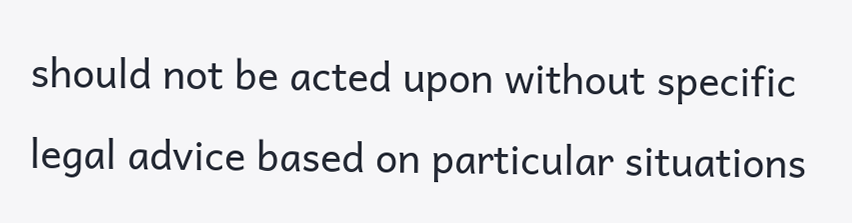should not be acted upon without specific legal advice based on particular situations